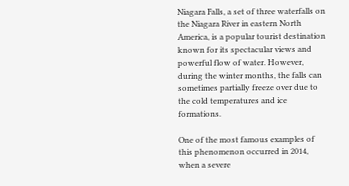Niagara Falls, a set of three waterfalls on the Niagara River in eastern North America, is a popular tourist destination known for its spectacular views and powerful flow of water. However, during the winter months, the falls can sometimes partially freeze over due to the cold temperatures and ice formations.

One of the most famous examples of this phenomenon occurred in 2014, when a severe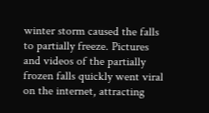winter storm caused the falls to partially freeze. Pictures and videos of the partially frozen falls quickly went viral on the internet, attracting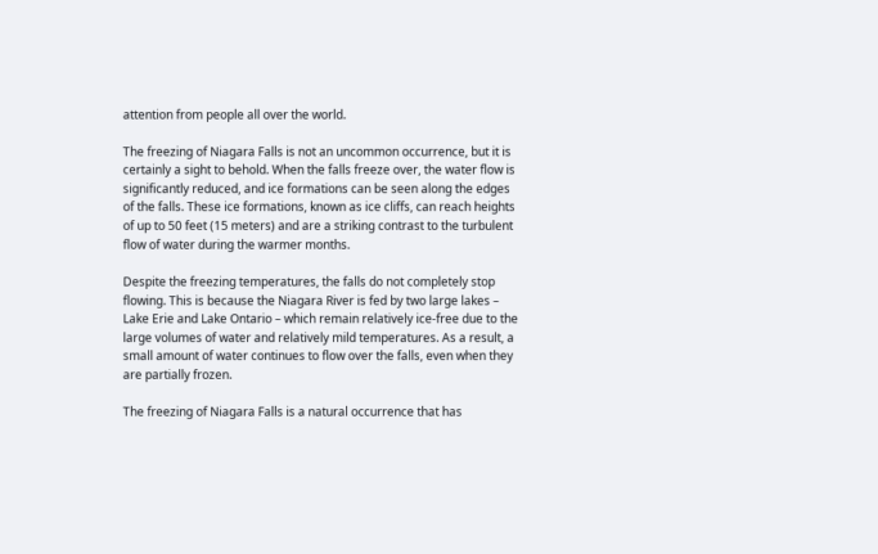attention from people all over the world.

The freezing of Niagara Falls is not an uncommon occurrence, but it is certainly a sight to behold. When the falls freeze over, the water flow is significantly reduced, and ice formations can be seen along the edges of the falls. These ice formations, known as ice cliffs, can reach heights of up to 50 feet (15 meters) and are a striking contrast to the turbulent flow of water during the warmer months.

Despite the freezing temperatures, the falls do not completely stop flowing. This is because the Niagara River is fed by two large lakes – Lake Erie and Lake Ontario – which remain relatively ice-free due to the large volumes of water and relatively mild temperatures. As a result, a small amount of water continues to flow over the falls, even when they are partially frozen.

The freezing of Niagara Falls is a natural occurrence that has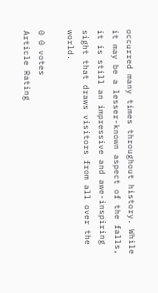occurred many times throughout history. While it may be a lesser-known aspect of the falls, it is still an impressive and awe-inspiring sight that draws visitors from all over the world.

0 0 votes
Article Rating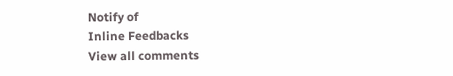Notify of
Inline Feedbacks
View all comments